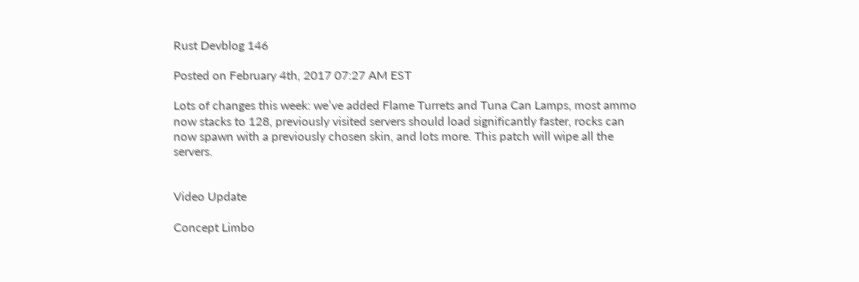Rust Devblog 146

Posted on February 4th, 2017 07:27 AM EST

Lots of changes this week: we’ve added Flame Turrets and Tuna Can Lamps, most ammo now stacks to 128, previously visited servers should load significantly faster, rocks can now spawn with a previously chosen skin, and lots more. This patch will wipe all the servers.


Video Update

Concept Limbo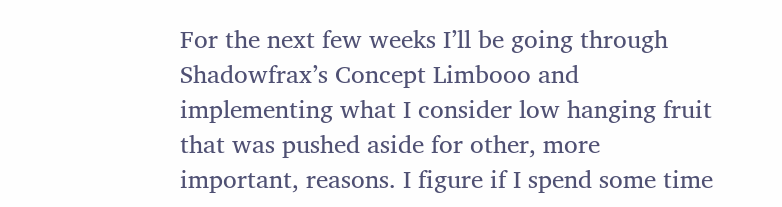For the next few weeks I’ll be going through Shadowfrax’s Concept Limbooo and implementing what I consider low hanging fruit that was pushed aside for other, more important, reasons. I figure if I spend some time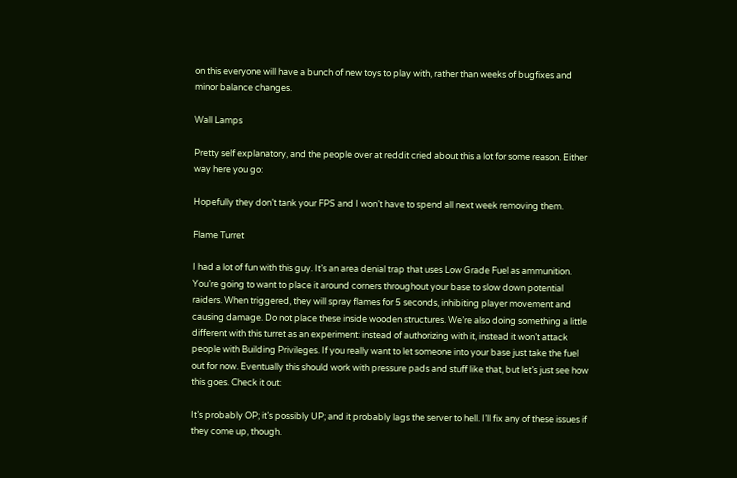on this everyone will have a bunch of new toys to play with, rather than weeks of bugfixes and minor balance changes.

Wall Lamps

Pretty self explanatory, and the people over at reddit cried about this a lot for some reason. Either way here you go:

Hopefully they don’t tank your FPS and I won’t have to spend all next week removing them.

Flame Turret

I had a lot of fun with this guy. It’s an area denial trap that uses Low Grade Fuel as ammunition. You’re going to want to place it around corners throughout your base to slow down potential raiders. When triggered, they will spray flames for 5 seconds, inhibiting player movement and causing damage. Do not place these inside wooden structures. We’re also doing something a little different with this turret as an experiment: instead of authorizing with it, instead it won’t attack people with Building Privileges. If you really want to let someone into your base just take the fuel out for now. Eventually this should work with pressure pads and stuff like that, but let’s just see how this goes. Check it out:

It’s probably OP; it’s possibly UP; and it probably lags the server to hell. I’ll fix any of these issues if they come up, though.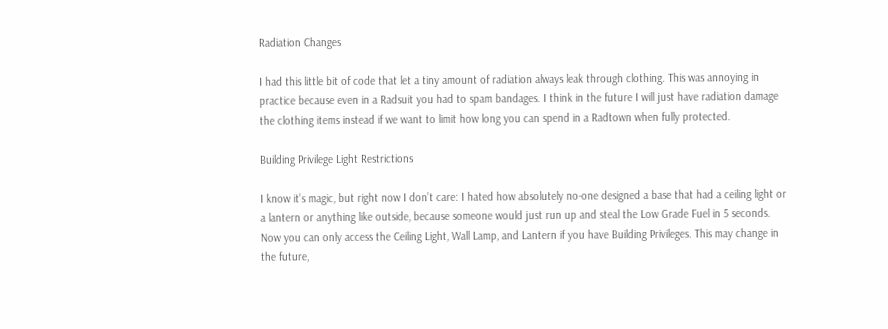Radiation Changes

I had this little bit of code that let a tiny amount of radiation always leak through clothing. This was annoying in practice because even in a Radsuit you had to spam bandages. I think in the future I will just have radiation damage the clothing items instead if we want to limit how long you can spend in a Radtown when fully protected.

Building Privilege Light Restrictions

I know it’s magic, but right now I don’t care: I hated how absolutely no-one designed a base that had a ceiling light or a lantern or anything like outside, because someone would just run up and steal the Low Grade Fuel in 5 seconds. Now you can only access the Ceiling Light, Wall Lamp, and Lantern if you have Building Privileges. This may change in the future,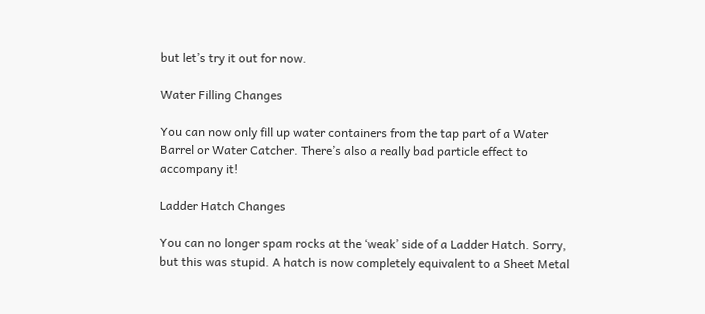but let’s try it out for now.

Water Filling Changes

You can now only fill up water containers from the tap part of a Water Barrel or Water Catcher. There’s also a really bad particle effect to accompany it!

Ladder Hatch Changes

You can no longer spam rocks at the ‘weak’ side of a Ladder Hatch. Sorry, but this was stupid. A hatch is now completely equivalent to a Sheet Metal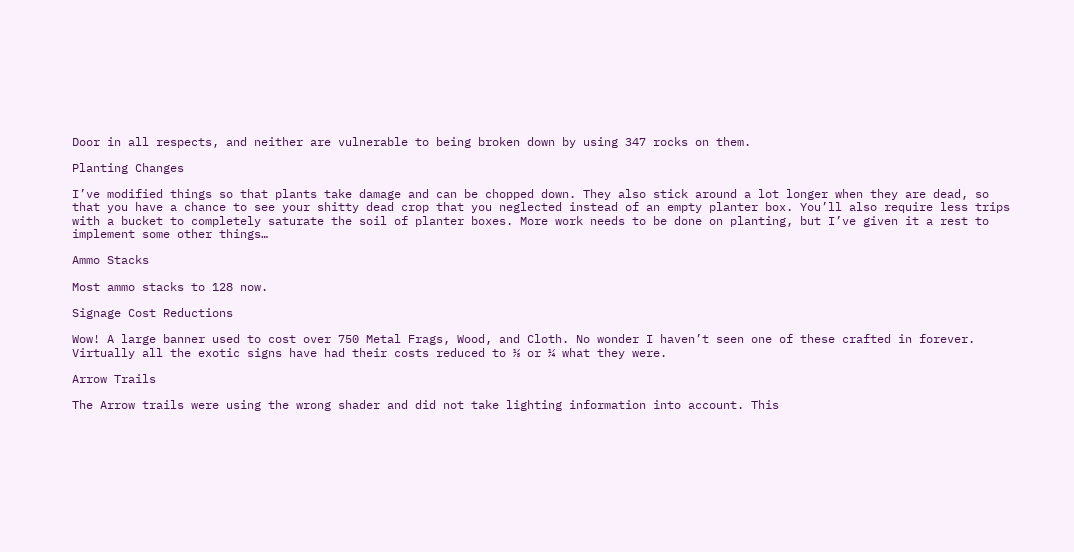Door in all respects, and neither are vulnerable to being broken down by using 347 rocks on them.

Planting Changes

I’ve modified things so that plants take damage and can be chopped down. They also stick around a lot longer when they are dead, so that you have a chance to see your shitty dead crop that you neglected instead of an empty planter box. You’ll also require less trips with a bucket to completely saturate the soil of planter boxes. More work needs to be done on planting, but I’ve given it a rest to implement some other things…

Ammo Stacks

Most ammo stacks to 128 now.

Signage Cost Reductions

Wow! A large banner used to cost over 750 Metal Frags, Wood, and Cloth. No wonder I haven’t seen one of these crafted in forever. Virtually all the exotic signs have had their costs reduced to ⅓ or ¼ what they were.

Arrow Trails

The Arrow trails were using the wrong shader and did not take lighting information into account. This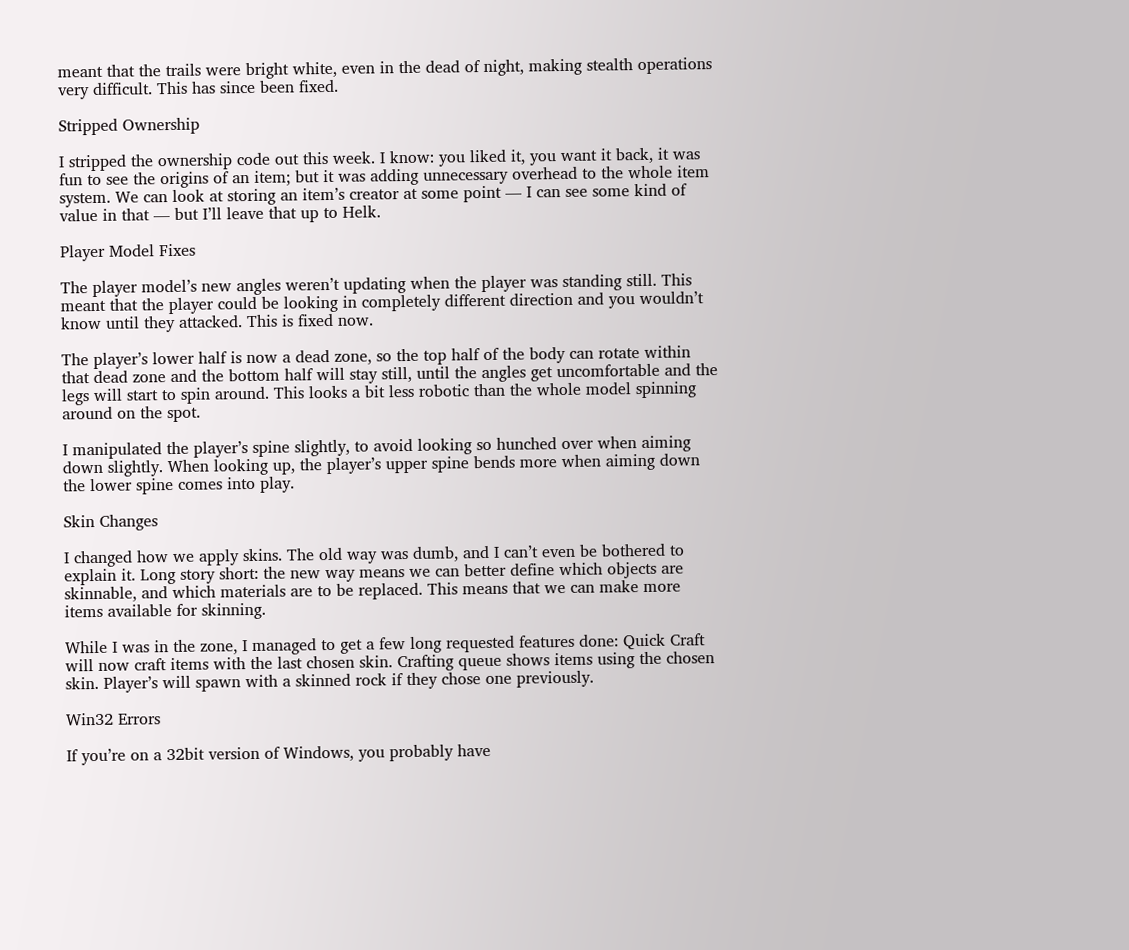meant that the trails were bright white, even in the dead of night, making stealth operations very difficult. This has since been fixed.

Stripped Ownership

I stripped the ownership code out this week. I know: you liked it, you want it back, it was fun to see the origins of an item; but it was adding unnecessary overhead to the whole item system. We can look at storing an item’s creator at some point — I can see some kind of value in that — but I’ll leave that up to Helk.

Player Model Fixes

The player model’s new angles weren’t updating when the player was standing still. This meant that the player could be looking in completely different direction and you wouldn’t know until they attacked. This is fixed now.

The player’s lower half is now a dead zone, so the top half of the body can rotate within that dead zone and the bottom half will stay still, until the angles get uncomfortable and the legs will start to spin around. This looks a bit less robotic than the whole model spinning around on the spot.

I manipulated the player’s spine slightly, to avoid looking so hunched over when aiming down slightly. When looking up, the player’s upper spine bends more when aiming down the lower spine comes into play.

Skin Changes

I changed how we apply skins. The old way was dumb, and I can’t even be bothered to explain it. Long story short: the new way means we can better define which objects are skinnable, and which materials are to be replaced. This means that we can make more items available for skinning.

While I was in the zone, I managed to get a few long requested features done: Quick Craft will now craft items with the last chosen skin. Crafting queue shows items using the chosen skin. Player’s will spawn with a skinned rock if they chose one previously.

Win32 Errors

If you’re on a 32bit version of Windows, you probably have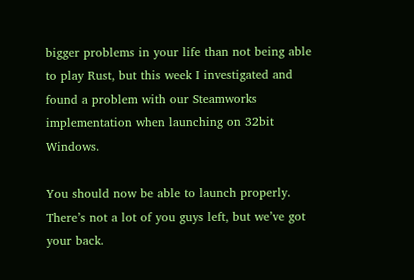bigger problems in your life than not being able to play Rust, but this week I investigated and found a problem with our Steamworks implementation when launching on 32bit Windows.

You should now be able to launch properly. There’s not a lot of you guys left, but we’ve got your back.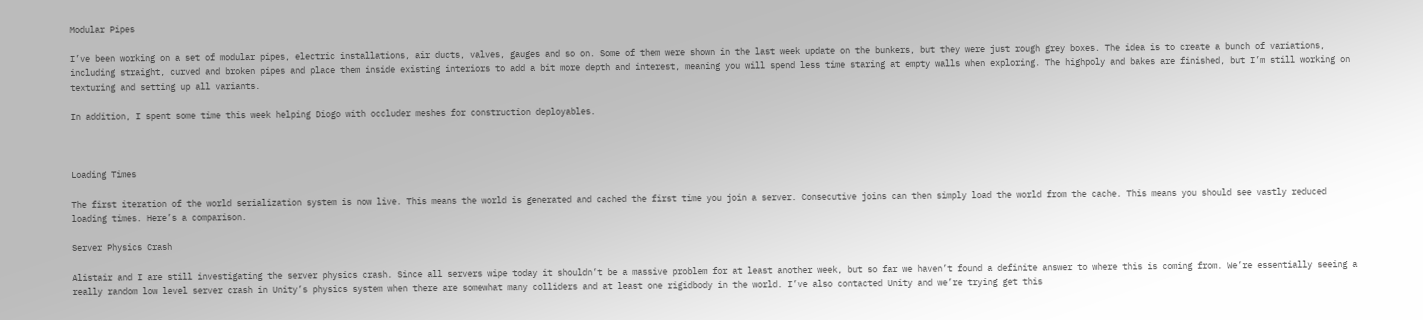Modular Pipes

I’ve been working on a set of modular pipes, electric installations, air ducts, valves, gauges and so on. Some of them were shown in the last week update on the bunkers, but they were just rough grey boxes. The idea is to create a bunch of variations, including straight, curved and broken pipes and place them inside existing interiors to add a bit more depth and interest, meaning you will spend less time staring at empty walls when exploring. The highpoly and bakes are finished, but I’m still working on texturing and setting up all variants.

In addition, I spent some time this week helping Diogo with occluder meshes for construction deployables.



Loading Times

The first iteration of the world serialization system is now live. This means the world is generated and cached the first time you join a server. Consecutive joins can then simply load the world from the cache. This means you should see vastly reduced loading times. Here’s a comparison.

Server Physics Crash

Alistair and I are still investigating the server physics crash. Since all servers wipe today it shouldn’t be a massive problem for at least another week, but so far we haven’t found a definite answer to where this is coming from. We’re essentially seeing a really random low level server crash in Unity’s physics system when there are somewhat many colliders and at least one rigidbody in the world. I’ve also contacted Unity and we’re trying get this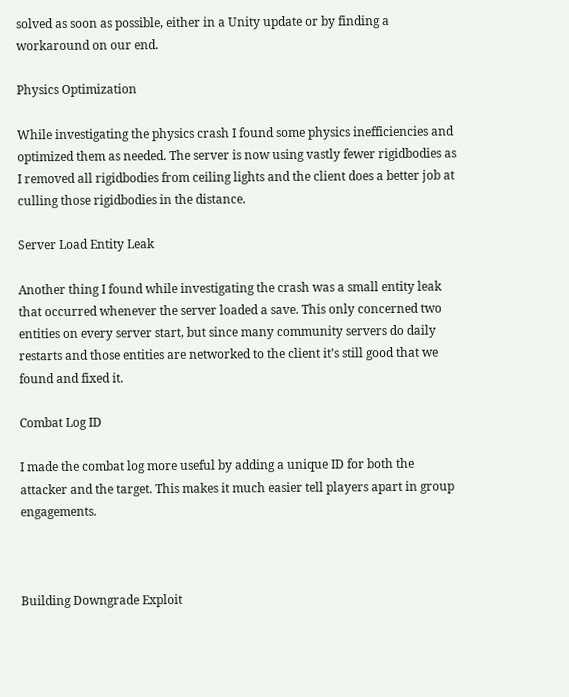solved as soon as possible, either in a Unity update or by finding a workaround on our end.

Physics Optimization

While investigating the physics crash I found some physics inefficiencies and optimized them as needed. The server is now using vastly fewer rigidbodies as I removed all rigidbodies from ceiling lights and the client does a better job at culling those rigidbodies in the distance.

Server Load Entity Leak

Another thing I found while investigating the crash was a small entity leak that occurred whenever the server loaded a save. This only concerned two entities on every server start, but since many community servers do daily restarts and those entities are networked to the client it’s still good that we found and fixed it.

Combat Log ID

I made the combat log more useful by adding a unique ID for both the attacker and the target. This makes it much easier tell players apart in group engagements.



Building Downgrade Exploit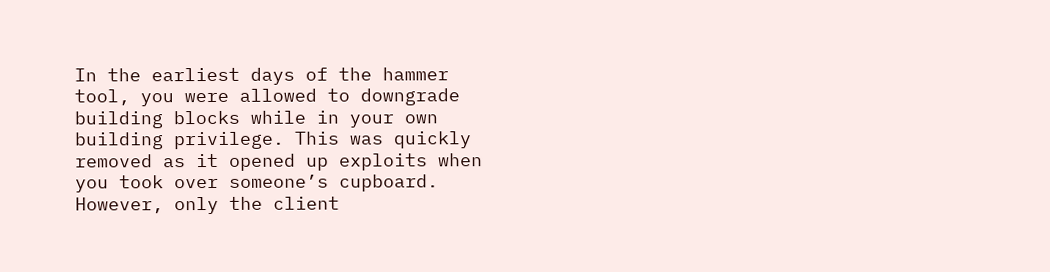In the earliest days of the hammer tool, you were allowed to downgrade building blocks while in your own building privilege. This was quickly removed as it opened up exploits when you took over someone’s cupboard. However, only the client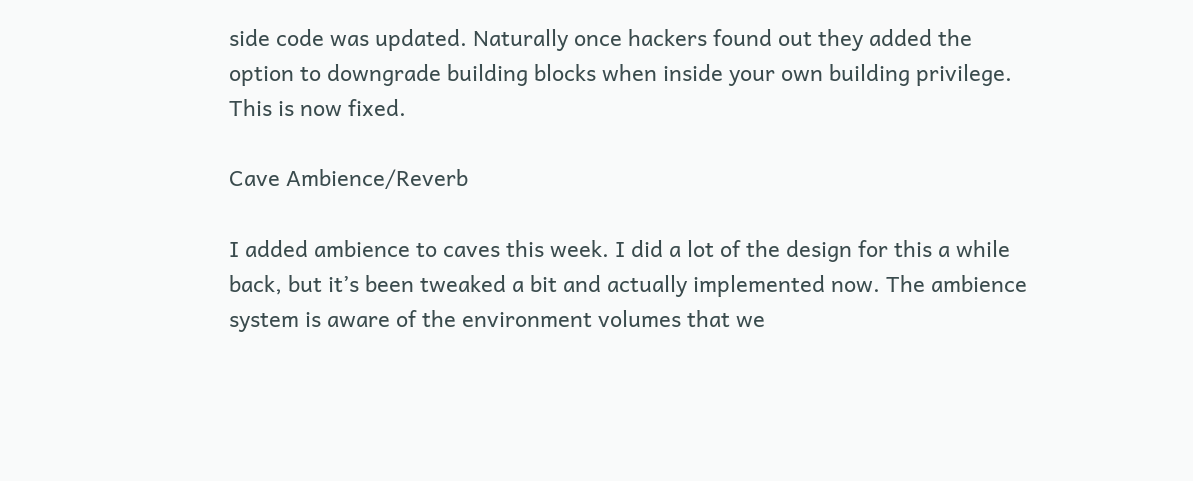side code was updated. Naturally once hackers found out they added the option to downgrade building blocks when inside your own building privilege. This is now fixed.

Cave Ambience/Reverb

I added ambience to caves this week. I did a lot of the design for this a while back, but it’s been tweaked a bit and actually implemented now. The ambience system is aware of the environment volumes that we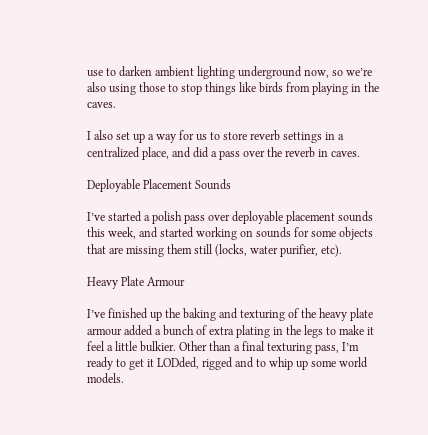use to darken ambient lighting underground now, so we’re also using those to stop things like birds from playing in the caves.

I also set up a way for us to store reverb settings in a centralized place, and did a pass over the reverb in caves.

Deployable Placement Sounds

I’ve started a polish pass over deployable placement sounds this week, and started working on sounds for some objects that are missing them still (locks, water purifier, etc).

Heavy Plate Armour

I’ve finished up the baking and texturing of the heavy plate armour added a bunch of extra plating in the legs to make it feel a little bulkier. Other than a final texturing pass, I’m ready to get it LODded, rigged and to whip up some world models.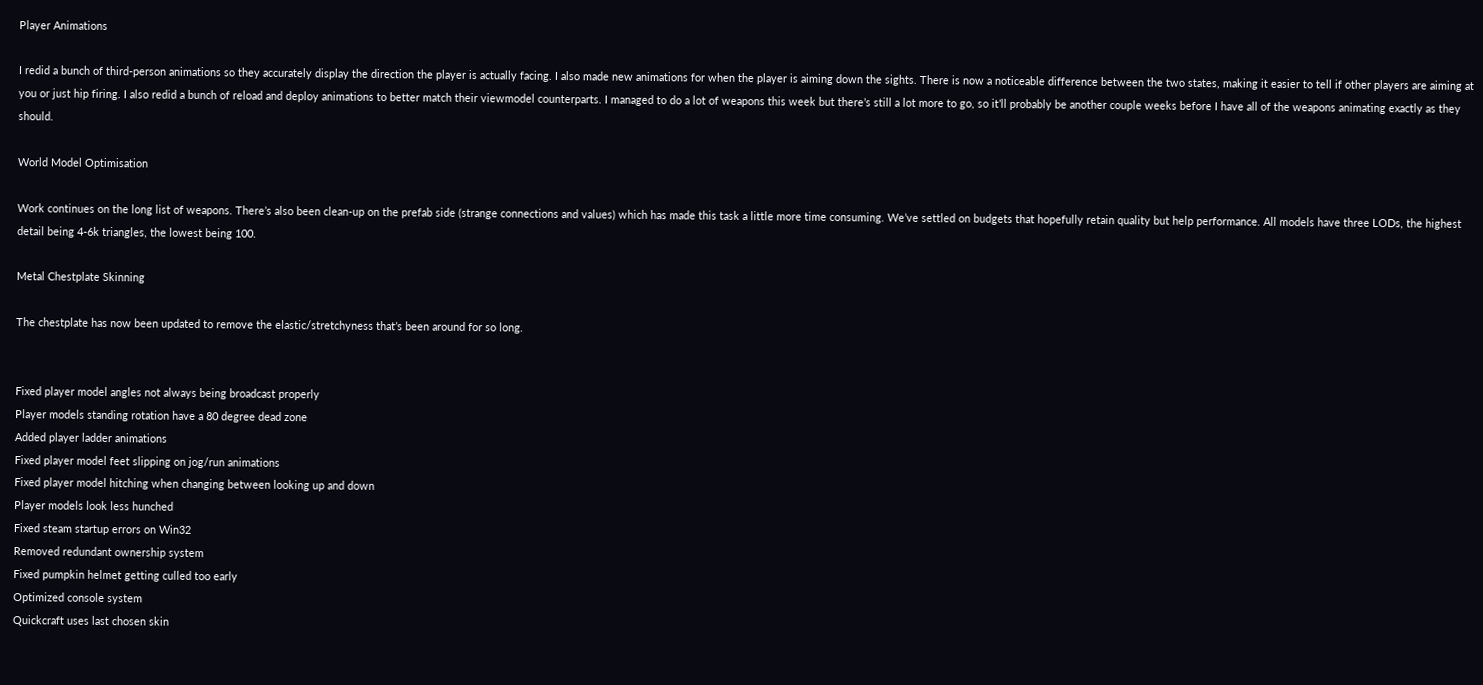Player Animations

I redid a bunch of third-person animations so they accurately display the direction the player is actually facing. I also made new animations for when the player is aiming down the sights. There is now a noticeable difference between the two states, making it easier to tell if other players are aiming at you or just hip firing. I also redid a bunch of reload and deploy animations to better match their viewmodel counterparts. I managed to do a lot of weapons this week but there’s still a lot more to go, so it’ll probably be another couple weeks before I have all of the weapons animating exactly as they should.

World Model Optimisation

Work continues on the long list of weapons. There’s also been clean-up on the prefab side (strange connections and values) which has made this task a little more time consuming. We’ve settled on budgets that hopefully retain quality but help performance. All models have three LODs, the highest detail being 4-6k triangles, the lowest being 100.

Metal Chestplate Skinning

The chestplate has now been updated to remove the elastic/stretchyness that’s been around for so long.


Fixed player model angles not always being broadcast properly
Player models standing rotation have a 80 degree dead zone
Added player ladder animations
Fixed player model feet slipping on jog/run animations
Fixed player model hitching when changing between looking up and down
Player models look less hunched
Fixed steam startup errors on Win32
Removed redundant ownership system
Fixed pumpkin helmet getting culled too early
Optimized console system
Quickcraft uses last chosen skin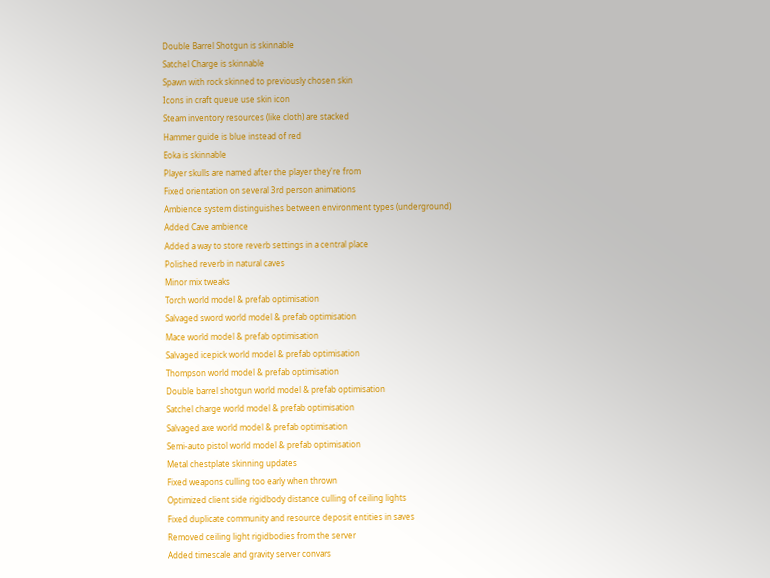Double Barrel Shotgun is skinnable
Satchel Charge is skinnable
Spawn with rock skinned to previously chosen skin
Icons in craft queue use skin icon
Steam inventory resources (like cloth) are stacked
Hammer guide is blue instead of red
Eoka is skinnable
Player skulls are named after the player they're from
Fixed orientation on several 3rd person animations
Ambience system distinguishes between environment types (underground)
Added Cave ambience
Added a way to store reverb settings in a central place
Polished reverb in natural caves
Minor mix tweaks
Torch world model & prefab optimisation
Salvaged sword world model & prefab optimisation
Mace world model & prefab optimisation
Salvaged icepick world model & prefab optimisation
Thompson world model & prefab optimisation
Double barrel shotgun world model & prefab optimisation
Satchel charge world model & prefab optimisation
Salvaged axe world model & prefab optimisation
Semi-auto pistol world model & prefab optimisation
Metal chestplate skinning updates
Fixed weapons culling too early when thrown
Optimized client side rigidbody distance culling of ceiling lights
Fixed duplicate community and resource deposit entities in saves
Removed ceiling light rigidbodies from the server
Added timescale and gravity server convars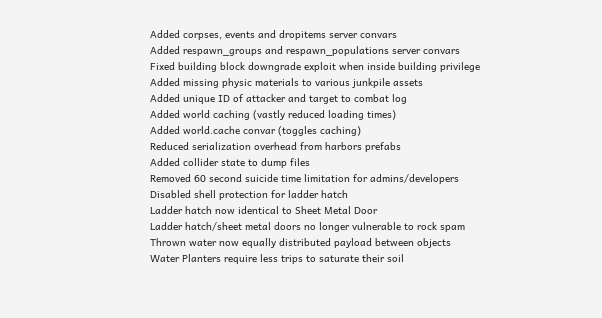Added corpses, events and dropitems server convars
Added respawn_groups and respawn_populations server convars
Fixed building block downgrade exploit when inside building privilege
Added missing physic materials to various junkpile assets
Added unique ID of attacker and target to combat log
Added world caching (vastly reduced loading times)
Added world.cache convar (toggles caching)
Reduced serialization overhead from harbors prefabs
Added collider state to dump files
Removed 60 second suicide time limitation for admins/developers
Disabled shell protection for ladder hatch
Ladder hatch now identical to Sheet Metal Door
Ladder hatch/sheet metal doors no longer vulnerable to rock spam
Thrown water now equally distributed payload between objects
Water Planters require less trips to saturate their soil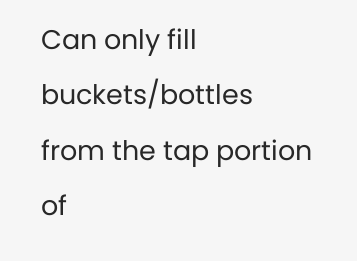Can only fill buckets/bottles from the tap portion of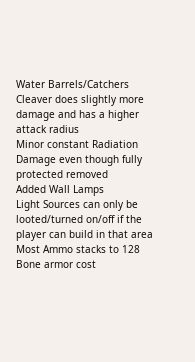Water Barrels/Catchers
Cleaver does slightly more damage and has a higher attack radius
Minor constant Radiation Damage even though fully protected removed
Added Wall Lamps
Light Sources can only be looted/turned on/off if the player can build in that area
Most Ammo stacks to 128
Bone armor cost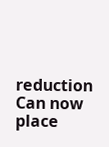reduction
Can now place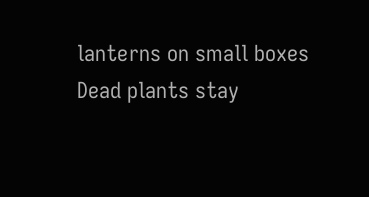lanterns on small boxes
Dead plants stay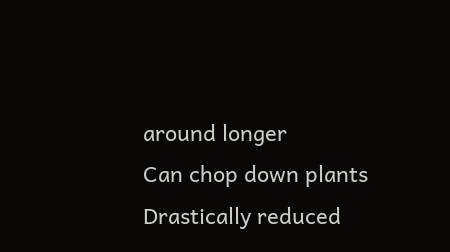around longer
Can chop down plants
Drastically reduced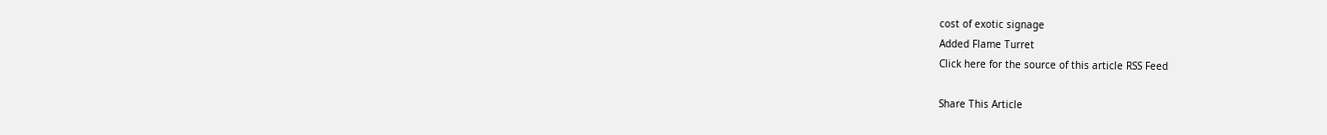cost of exotic signage
Added Flame Turret
Click here for the source of this article RSS Feed

Share This Article